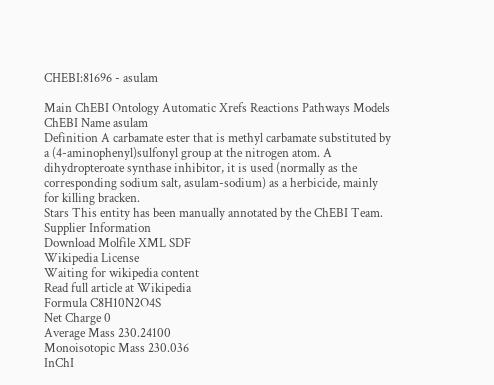CHEBI:81696 - asulam

Main ChEBI Ontology Automatic Xrefs Reactions Pathways Models
ChEBI Name asulam
Definition A carbamate ester that is methyl carbamate substituted by a (4-aminophenyl)sulfonyl group at the nitrogen atom. A dihydropteroate synthase inhibitor, it is used (normally as the corresponding sodium salt, asulam-sodium) as a herbicide, mainly for killing bracken.
Stars This entity has been manually annotated by the ChEBI Team.
Supplier Information
Download Molfile XML SDF
Wikipedia License
Waiting for wikipedia content
Read full article at Wikipedia
Formula C8H10N2O4S
Net Charge 0
Average Mass 230.24100
Monoisotopic Mass 230.036
InChI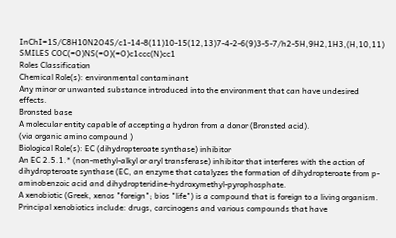InChI=1S/C8H10N2O4S/c1-14-8(11)10-15(12,13)7-4-2-6(9)3-5-7/h2-5H,9H2,1H3,(H,10,11)
SMILES COC(=O)NS(=O)(=O)c1ccc(N)cc1
Roles Classification
Chemical Role(s): environmental contaminant
Any minor or unwanted substance introduced into the environment that can have undesired effects.
Bronsted base
A molecular entity capable of accepting a hydron from a donor (Bronsted acid).
(via organic amino compound )
Biological Role(s): EC (dihydropteroate synthase) inhibitor
An EC 2.5.1.* (non-methyl-alkyl or aryl transferase) inhibitor that interferes with the action of dihydropteroate synthase (EC, an enzyme that catalyzes the formation of dihydropteroate from p-aminobenzoic acid and dihydropteridine-hydroxymethyl-pyrophosphate.
A xenobiotic (Greek, xenos "foreign"; bios "life") is a compound that is foreign to a living organism. Principal xenobiotics include: drugs, carcinogens and various compounds that have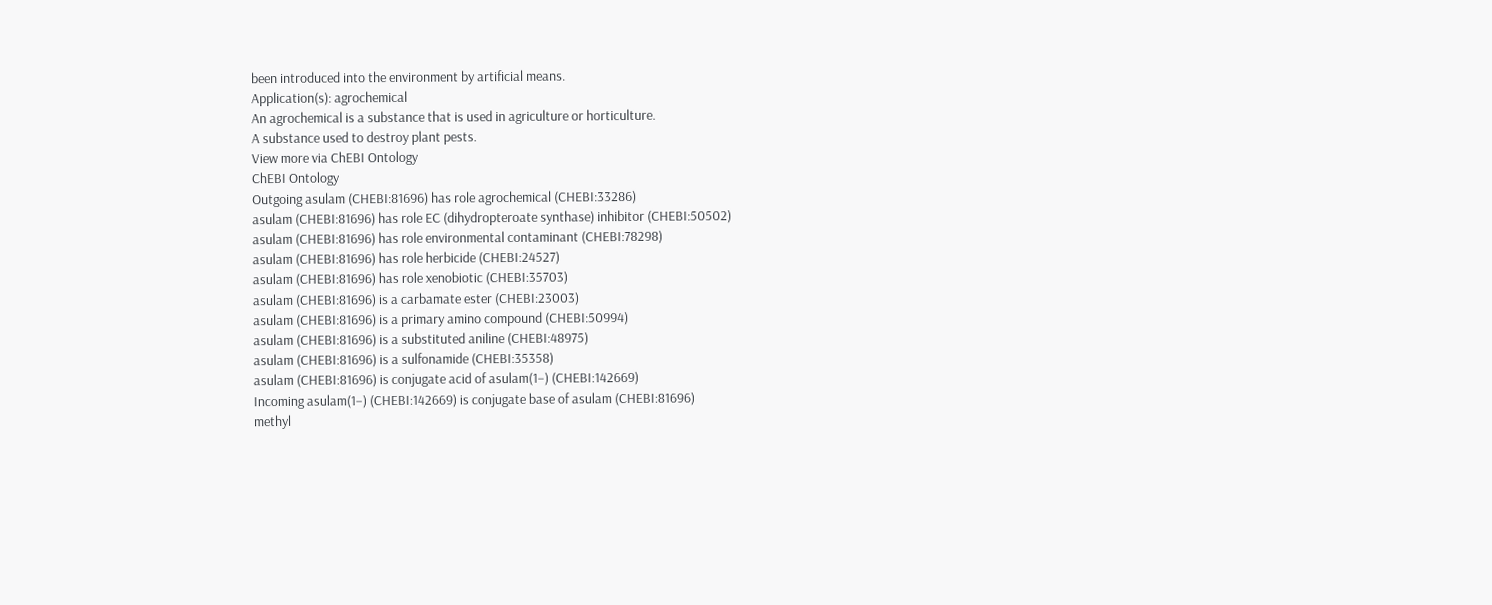been introduced into the environment by artificial means.
Application(s): agrochemical
An agrochemical is a substance that is used in agriculture or horticulture.
A substance used to destroy plant pests.
View more via ChEBI Ontology
ChEBI Ontology
Outgoing asulam (CHEBI:81696) has role agrochemical (CHEBI:33286)
asulam (CHEBI:81696) has role EC (dihydropteroate synthase) inhibitor (CHEBI:50502)
asulam (CHEBI:81696) has role environmental contaminant (CHEBI:78298)
asulam (CHEBI:81696) has role herbicide (CHEBI:24527)
asulam (CHEBI:81696) has role xenobiotic (CHEBI:35703)
asulam (CHEBI:81696) is a carbamate ester (CHEBI:23003)
asulam (CHEBI:81696) is a primary amino compound (CHEBI:50994)
asulam (CHEBI:81696) is a substituted aniline (CHEBI:48975)
asulam (CHEBI:81696) is a sulfonamide (CHEBI:35358)
asulam (CHEBI:81696) is conjugate acid of asulam(1−) (CHEBI:142669)
Incoming asulam(1−) (CHEBI:142669) is conjugate base of asulam (CHEBI:81696)
methyl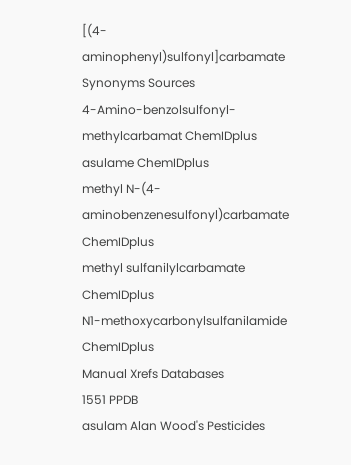[(4-aminophenyl)sulfonyl]carbamate
Synonyms Sources
4-Amino-benzolsulfonyl-methylcarbamat ChemIDplus
asulame ChemIDplus
methyl N-(4-aminobenzenesulfonyl)carbamate ChemIDplus
methyl sulfanilylcarbamate ChemIDplus
N1-methoxycarbonylsulfanilamide ChemIDplus
Manual Xrefs Databases
1551 PPDB
asulam Alan Wood's Pesticides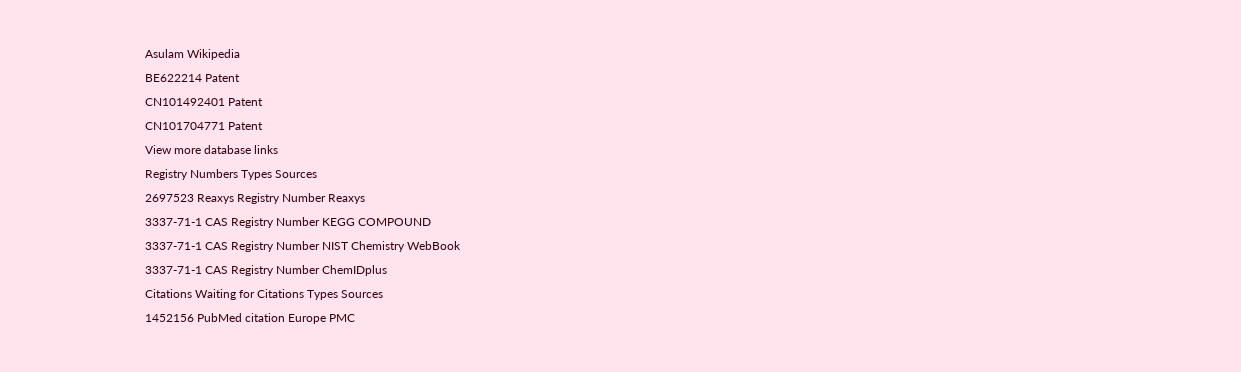Asulam Wikipedia
BE622214 Patent
CN101492401 Patent
CN101704771 Patent
View more database links
Registry Numbers Types Sources
2697523 Reaxys Registry Number Reaxys
3337-71-1 CAS Registry Number KEGG COMPOUND
3337-71-1 CAS Registry Number NIST Chemistry WebBook
3337-71-1 CAS Registry Number ChemIDplus
Citations Waiting for Citations Types Sources
1452156 PubMed citation Europe PMC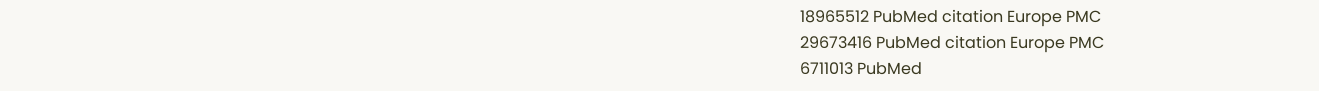18965512 PubMed citation Europe PMC
29673416 PubMed citation Europe PMC
6711013 PubMed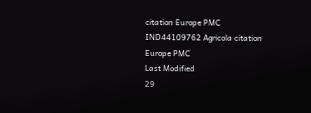citation Europe PMC
IND44109762 Agricola citation Europe PMC
Last Modified
29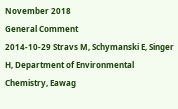November 2018
General Comment
2014-10-29 Stravs M, Schymanski E, Singer H, Department of Environmental Chemistry, Eawag